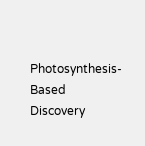Photosynthesis-Based Discovery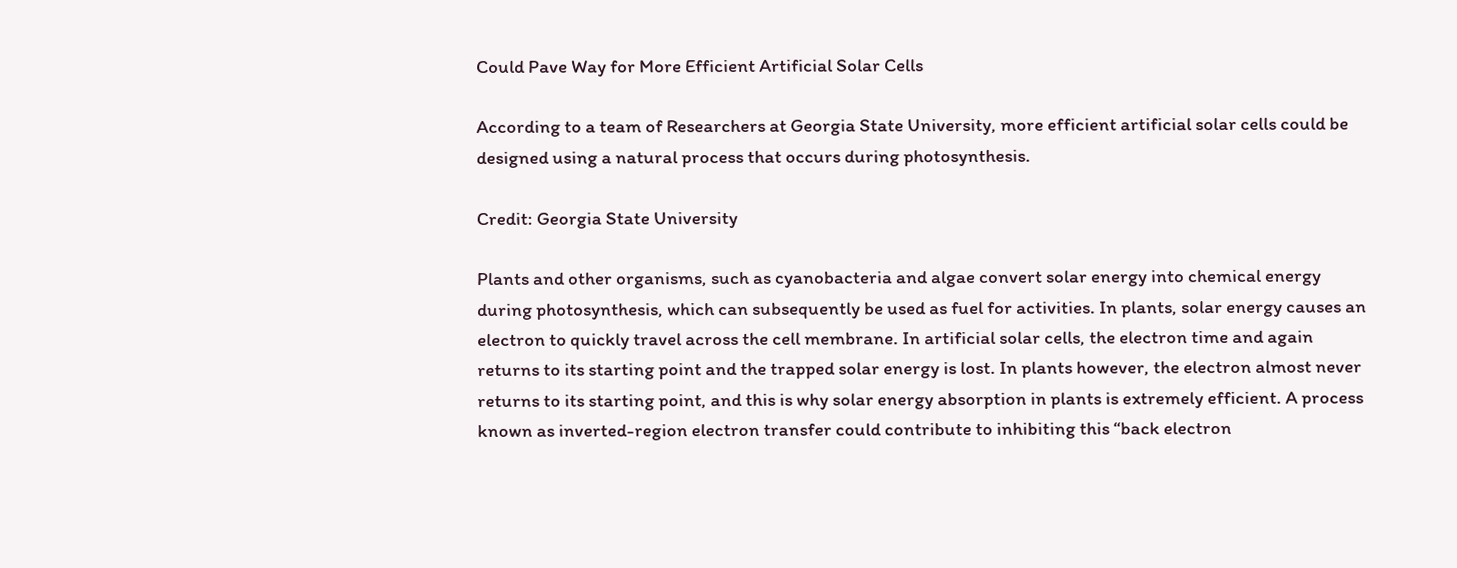Could Pave Way for More Efficient Artificial Solar Cells

According to a team of Researchers at Georgia State University, more efficient artificial solar cells could be designed using a natural process that occurs during photosynthesis.

Credit: Georgia State University

Plants and other organisms, such as cyanobacteria and algae convert solar energy into chemical energy during photosynthesis, which can subsequently be used as fuel for activities. In plants, solar energy causes an electron to quickly travel across the cell membrane. In artificial solar cells, the electron time and again returns to its starting point and the trapped solar energy is lost. In plants however, the electron almost never returns to its starting point, and this is why solar energy absorption in plants is extremely efficient. A process known as inverted-region electron transfer could contribute to inhibiting this “back electron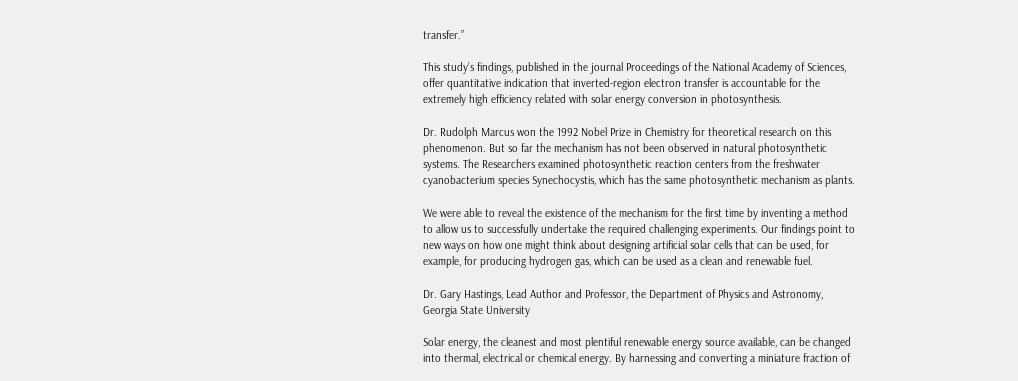transfer.”

This study’s findings, published in the journal Proceedings of the National Academy of Sciences, offer quantitative indication that inverted-region electron transfer is accountable for the extremely high efficiency related with solar energy conversion in photosynthesis.

Dr. Rudolph Marcus won the 1992 Nobel Prize in Chemistry for theoretical research on this phenomenon. But so far the mechanism has not been observed in natural photosynthetic systems. The Researchers examined photosynthetic reaction centers from the freshwater cyanobacterium species Synechocystis, which has the same photosynthetic mechanism as plants.

We were able to reveal the existence of the mechanism for the first time by inventing a method to allow us to successfully undertake the required challenging experiments. Our findings point to new ways on how one might think about designing artificial solar cells that can be used, for example, for producing hydrogen gas, which can be used as a clean and renewable fuel.

Dr. Gary Hastings, Lead Author and Professor, the Department of Physics and Astronomy, Georgia State University

Solar energy, the cleanest and most plentiful renewable energy source available, can be changed into thermal, electrical or chemical energy. By harnessing and converting a miniature fraction of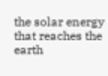the solar energy that reaches the earth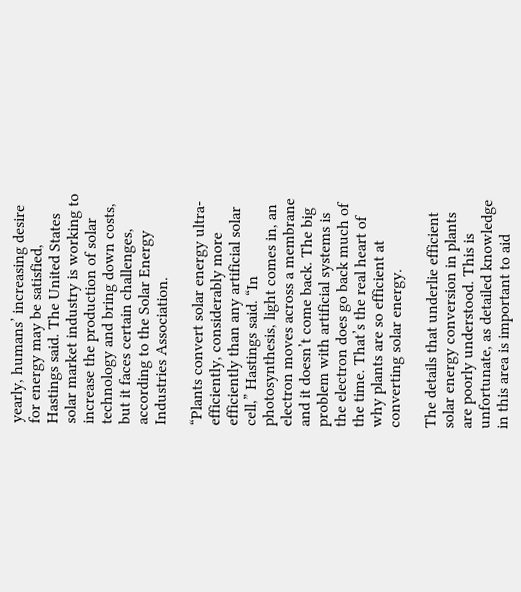yearly, humans’ increasing desire for energy may be satisfied, Hastings said. The United States solar market industry is working to increase the production of solar technology and bring down costs, but it faces certain challenges, according to the Solar Energy Industries Association.

“Plants convert solar energy ultra-efficiently, considerably more efficiently than any artificial solar cell,” Hastings said. “In photosynthesis, light comes in, an electron moves across a membrane and it doesn’t come back. The big problem with artificial systems is the electron does go back much of the time. That’s the real heart of why plants are so efficient at converting solar energy.

The details that underlie efficient solar energy conversion in plants are poorly understood. This is unfortunate, as detailed knowledge in this area is important to aid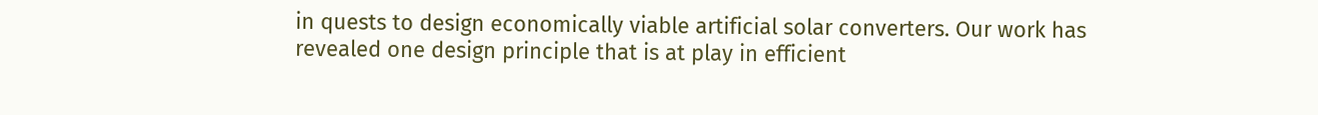in quests to design economically viable artificial solar converters. Our work has revealed one design principle that is at play in efficient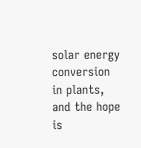solar energy conversion in plants, and the hope is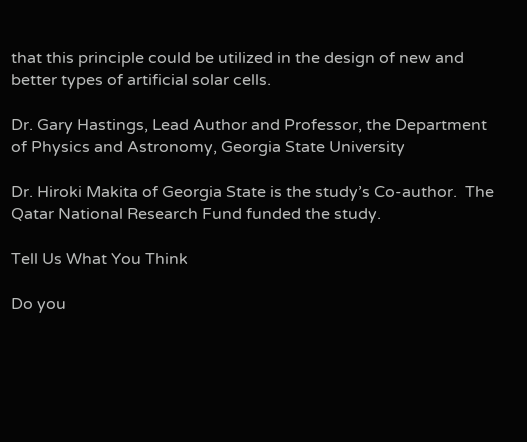that this principle could be utilized in the design of new and better types of artificial solar cells.

Dr. Gary Hastings, Lead Author and Professor, the Department of Physics and Astronomy, Georgia State University

Dr. Hiroki Makita of Georgia State is the study’s Co-author.  The Qatar National Research Fund funded the study.

Tell Us What You Think

Do you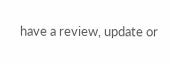have a review, update or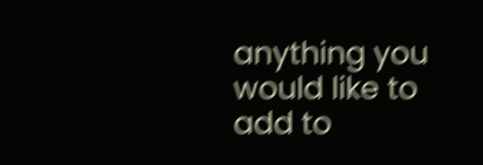anything you would like to add to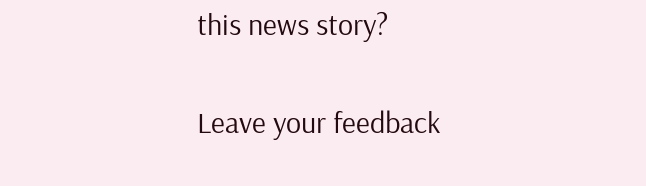this news story?

Leave your feedback